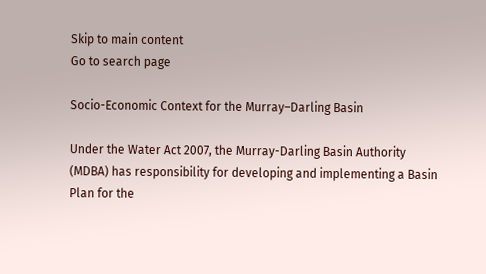Skip to main content
Go to search page

Socio-Economic Context for the Murray–Darling Basin

Under the Water Act 2007, the Murray-Darling Basin Authority (MDBA) has responsibility for developing and implementing a Basin Plan for the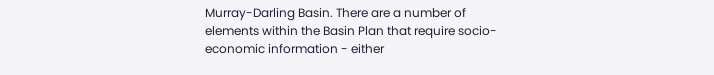Murray-Darling Basin. There are a number of elements within the Basin Plan that require socio-economic information - either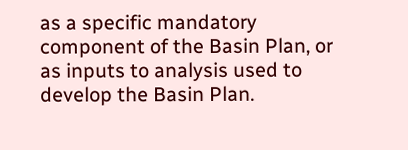as a specific mandatory component of the Basin Plan, or as inputs to analysis used to develop the Basin Plan.